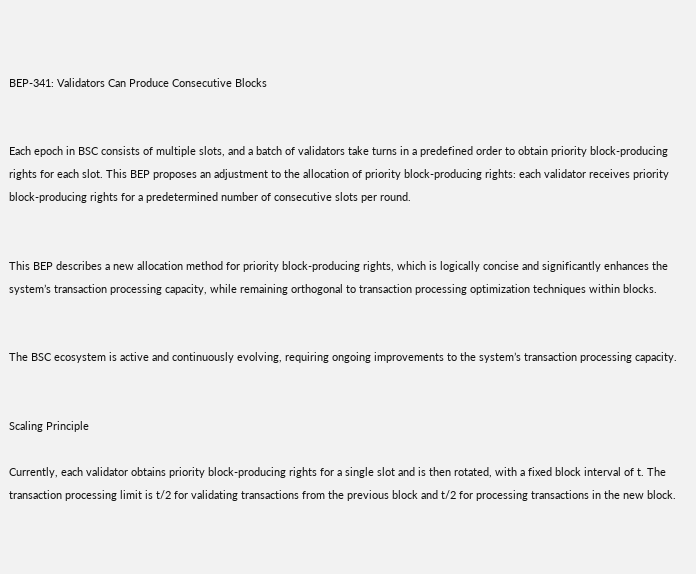BEP-341: Validators Can Produce Consecutive Blocks


Each epoch in BSC consists of multiple slots, and a batch of validators take turns in a predefined order to obtain priority block-producing rights for each slot. This BEP proposes an adjustment to the allocation of priority block-producing rights: each validator receives priority block-producing rights for a predetermined number of consecutive slots per round.


This BEP describes a new allocation method for priority block-producing rights, which is logically concise and significantly enhances the system’s transaction processing capacity, while remaining orthogonal to transaction processing optimization techniques within blocks.


The BSC ecosystem is active and continuously evolving, requiring ongoing improvements to the system’s transaction processing capacity.


Scaling Principle

Currently, each validator obtains priority block-producing rights for a single slot and is then rotated, with a fixed block interval of t. The transaction processing limit is t/2 for validating transactions from the previous block and t/2 for processing transactions in the new block.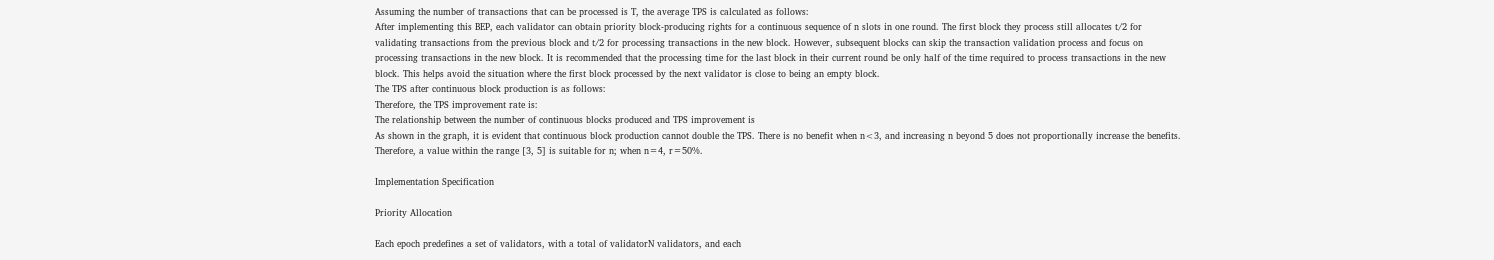Assuming the number of transactions that can be processed is T, the average TPS is calculated as follows:
After implementing this BEP, each validator can obtain priority block-producing rights for a continuous sequence of n slots in one round. The first block they process still allocates t/2 for validating transactions from the previous block and t/2 for processing transactions in the new block. However, subsequent blocks can skip the transaction validation process and focus on processing transactions in the new block. It is recommended that the processing time for the last block in their current round be only half of the time required to process transactions in the new block. This helps avoid the situation where the first block processed by the next validator is close to being an empty block.
The TPS after continuous block production is as follows:
Therefore, the TPS improvement rate is:
The relationship between the number of continuous blocks produced and TPS improvement is
As shown in the graph, it is evident that continuous block production cannot double the TPS. There is no benefit when n<3, and increasing n beyond 5 does not proportionally increase the benefits. Therefore, a value within the range [3, 5] is suitable for n; when n=4, r=50%.

Implementation Specification

Priority Allocation

Each epoch predefines a set of validators, with a total of validatorN validators, and each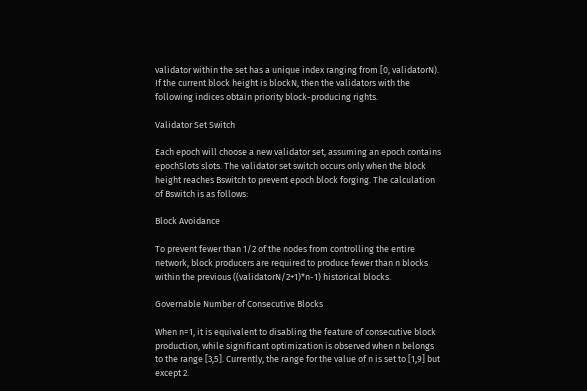validator within the set has a unique index ranging from [0, validatorN). If the current block height is blockN, then the validators with the following indices obtain priority block-producing rights.

Validator Set Switch

Each epoch will choose a new validator set, assuming an epoch contains epochSlots slots. The validator set switch occurs only when the block height reaches Bswitch to prevent epoch block forging. The calculation of Bswitch is as follows:

Block Avoidance

To prevent fewer than 1/2 of the nodes from controlling the entire network, block producers are required to produce fewer than n blocks within the previous ((validatorN/2+1)*n-1) historical blocks.

Governable Number of Consecutive Blocks

When n=1, it is equivalent to disabling the feature of consecutive block production, while significant optimization is observed when n belongs to the range [3,5]. Currently, the range for the value of n is set to [1,9] but except 2.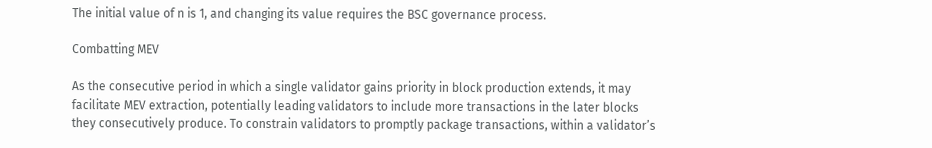The initial value of n is 1, and changing its value requires the BSC governance process.

Combatting MEV

As the consecutive period in which a single validator gains priority in block production extends, it may facilitate MEV extraction, potentially leading validators to include more transactions in the later blocks they consecutively produce. To constrain validators to promptly package transactions, within a validator’s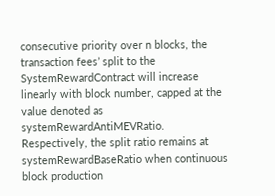consecutive priority over n blocks, the transaction fees’ split to the SystemRewardContract will increase linearly with block number, capped at the value denoted as systemRewardAntiMEVRatio.
Respectively, the split ratio remains at systemRewardBaseRatio when continuous block production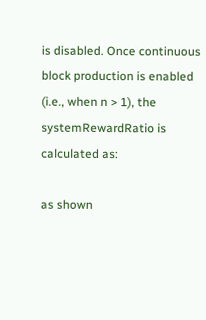is disabled. Once continuous block production is enabled (i.e., when n > 1), the systemRewardRatio is calculated as:

as shown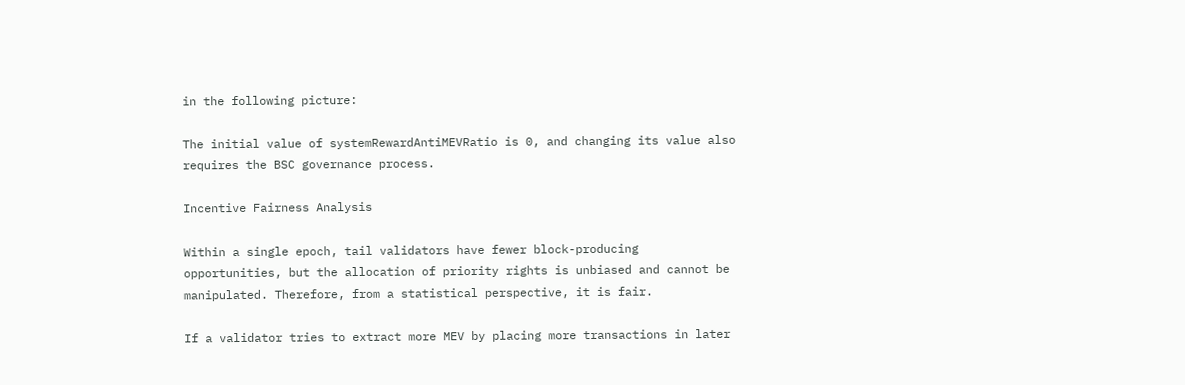in the following picture:

The initial value of systemRewardAntiMEVRatio is 0, and changing its value also requires the BSC governance process.

Incentive Fairness Analysis

Within a single epoch, tail validators have fewer block-producing opportunities, but the allocation of priority rights is unbiased and cannot be manipulated. Therefore, from a statistical perspective, it is fair.

If a validator tries to extract more MEV by placing more transactions in later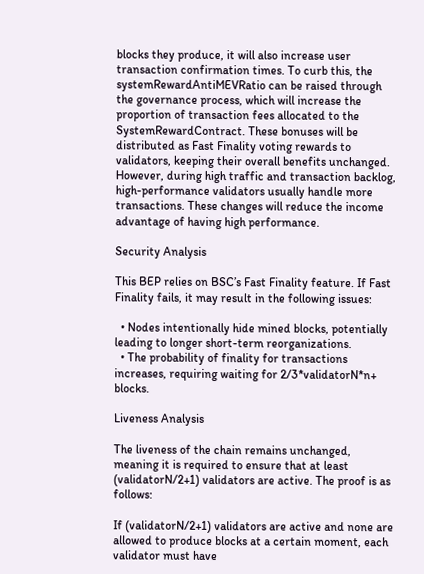blocks they produce, it will also increase user transaction confirmation times. To curb this, the systemRewardAntiMEVRatio can be raised through the governance process, which will increase the proportion of transaction fees allocated to the SystemRewardContract. These bonuses will be distributed as Fast Finality voting rewards to validators, keeping their overall benefits unchanged. However, during high traffic and transaction backlog, high-performance validators usually handle more transactions. These changes will reduce the income advantage of having high performance.

Security Analysis

This BEP relies on BSC’s Fast Finality feature. If Fast Finality fails, it may result in the following issues:

  • Nodes intentionally hide mined blocks, potentially leading to longer short-term reorganizations.
  • The probability of finality for transactions increases, requiring waiting for 2/3*validatorN*n+ blocks.

Liveness Analysis

The liveness of the chain remains unchanged, meaning it is required to ensure that at least (validatorN/2+1) validators are active. The proof is as follows:

If (validatorN/2+1) validators are active and none are allowed to produce blocks at a certain moment, each validator must have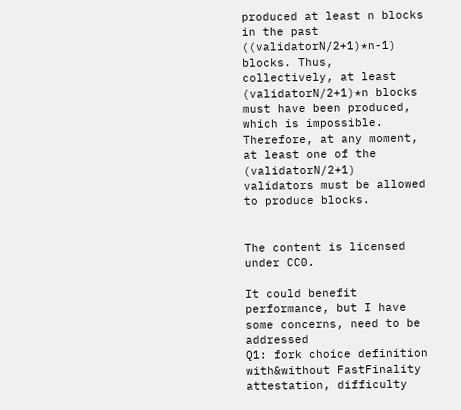produced at least n blocks in the past ((validatorN/2+1)*n-1) blocks. Thus, collectively, at least (validatorN/2+1)*n blocks must have been produced, which is impossible. Therefore, at any moment, at least one of the (validatorN/2+1) validators must be allowed to produce blocks.


The content is licensed under CC0.

It could benefit performance, but I have some concerns, need to be addressed
Q1: fork choice definition with&without FastFinality attestation, difficulty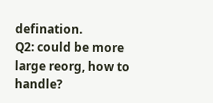defination.
Q2: could be more large reorg, how to handle?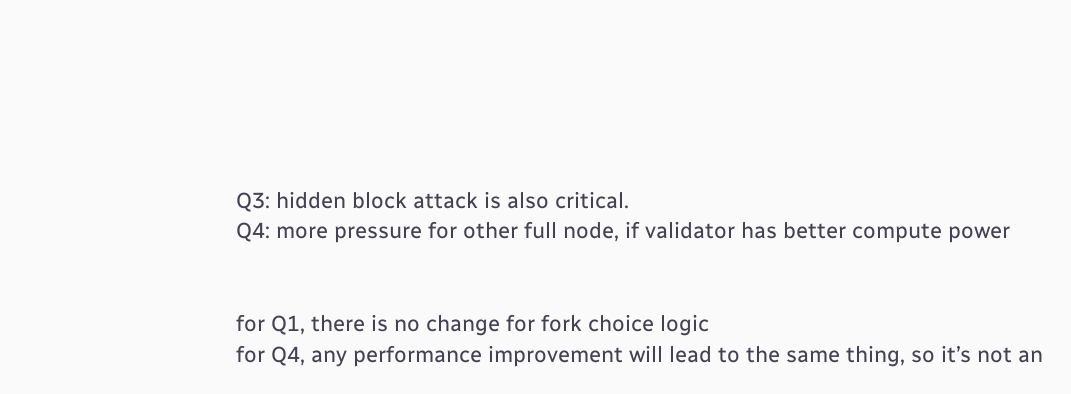Q3: hidden block attack is also critical.
Q4: more pressure for other full node, if validator has better compute power


for Q1, there is no change for fork choice logic
for Q4, any performance improvement will lead to the same thing, so it’s not an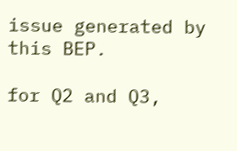issue generated by this BEP.

for Q2 and Q3,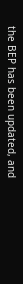the BEP has been updated, and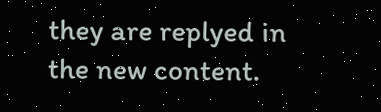they are replyed in the new content.